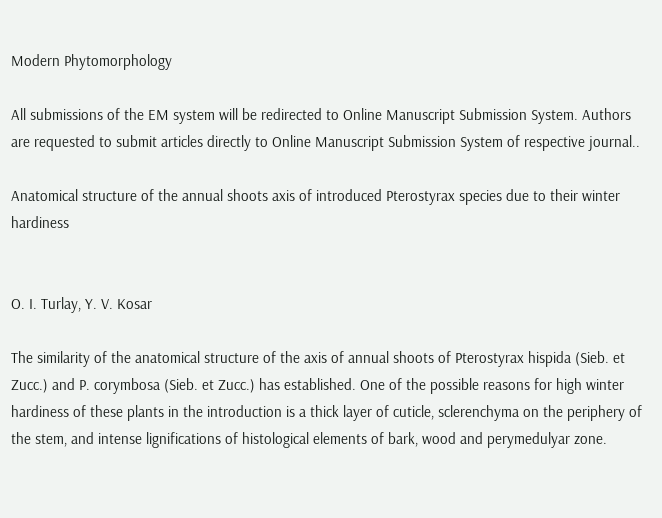Modern Phytomorphology

All submissions of the EM system will be redirected to Online Manuscript Submission System. Authors are requested to submit articles directly to Online Manuscript Submission System of respective journal..

Anatomical structure of the annual shoots axis of introduced Pterostyrax species due to their winter hardiness


O. I. Turlay, Y. V. Kosar

The similarity of the anatomical structure of the axis of annual shoots of Pterostyrax hispida (Sieb. et Zucc.) and P. corymbosa (Sieb. et Zucc.) has established. One of the possible reasons for high winter hardiness of these plants in the introduction is a thick layer of cuticle, sclerenchyma on the periphery of the stem, and intense lignifications of histological elements of bark, wood and perymedulyar zone.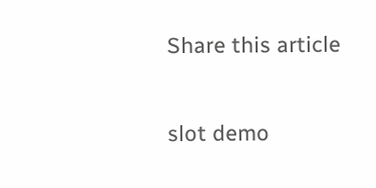Share this article

slot demo